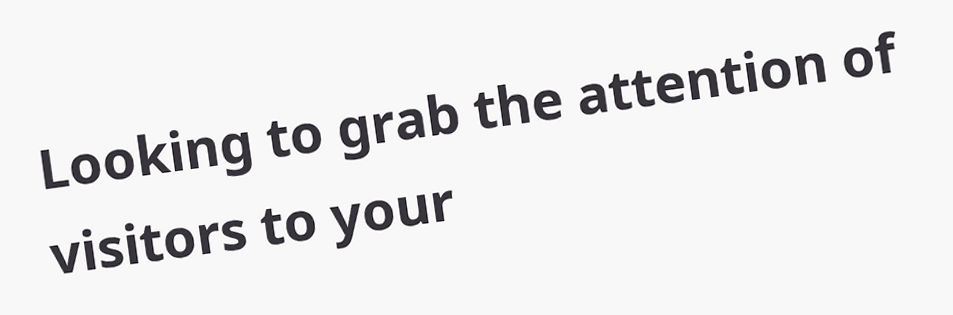Looking to grab the attention of visitors to your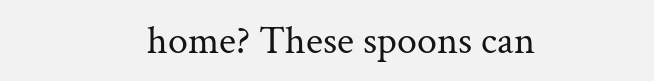home? These spoons can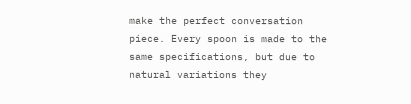make the perfect conversation piece. Every spoon is made to the same specifications, but due to natural variations they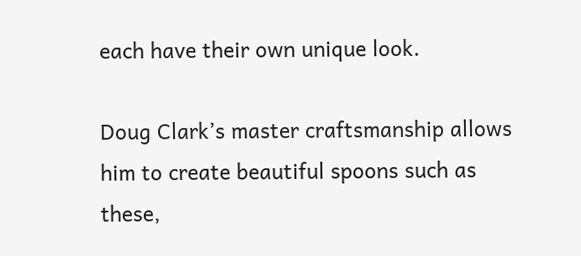each have their own unique look.

Doug Clark’s master craftsmanship allows him to create beautiful spoons such as these,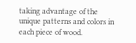taking advantage of the unique patterns and colors in each piece of wood.